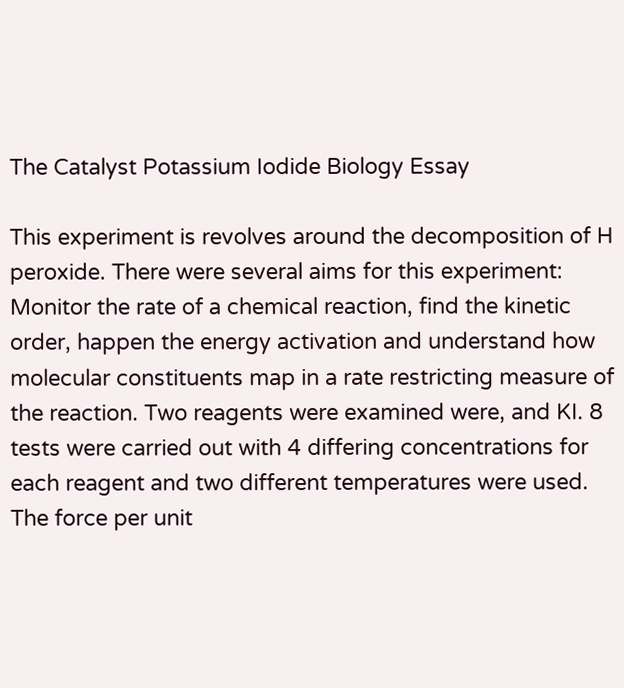The Catalyst Potassium Iodide Biology Essay

This experiment is revolves around the decomposition of H peroxide. There were several aims for this experiment: Monitor the rate of a chemical reaction, find the kinetic order, happen the energy activation and understand how molecular constituents map in a rate restricting measure of the reaction. Two reagents were examined were, and KI. 8 tests were carried out with 4 differing concentrations for each reagent and two different temperatures were used. The force per unit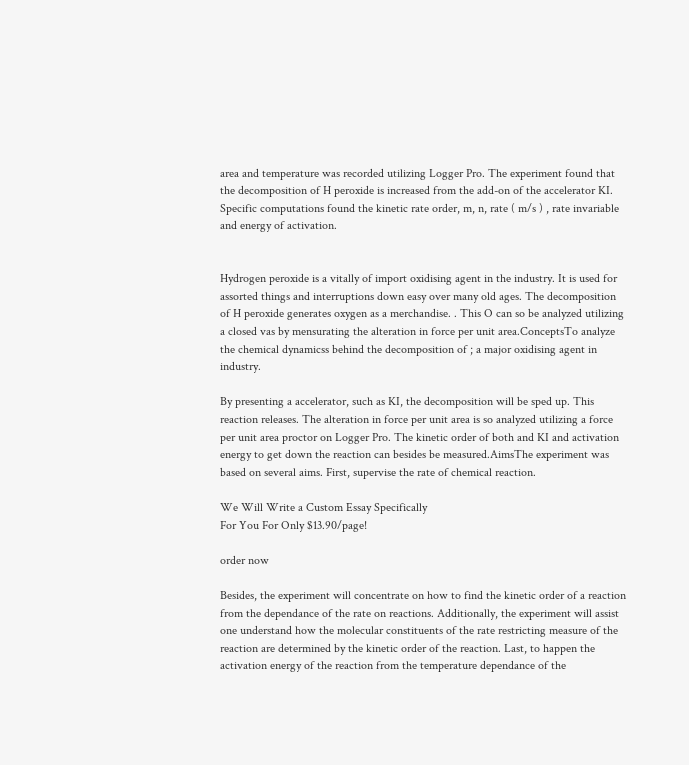area and temperature was recorded utilizing Logger Pro. The experiment found that the decomposition of H peroxide is increased from the add-on of the accelerator KI. Specific computations found the kinetic rate order, m, n, rate ( m/s ) , rate invariable and energy of activation.


Hydrogen peroxide is a vitally of import oxidising agent in the industry. It is used for assorted things and interruptions down easy over many old ages. The decomposition of H peroxide generates oxygen as a merchandise. . This O can so be analyzed utilizing a closed vas by mensurating the alteration in force per unit area.ConceptsTo analyze the chemical dynamicss behind the decomposition of ; a major oxidising agent in industry.

By presenting a accelerator, such as KI, the decomposition will be sped up. This reaction releases. The alteration in force per unit area is so analyzed utilizing a force per unit area proctor on Logger Pro. The kinetic order of both and KI and activation energy to get down the reaction can besides be measured.AimsThe experiment was based on several aims. First, supervise the rate of chemical reaction.

We Will Write a Custom Essay Specifically
For You For Only $13.90/page!

order now

Besides, the experiment will concentrate on how to find the kinetic order of a reaction from the dependance of the rate on reactions. Additionally, the experiment will assist one understand how the molecular constituents of the rate restricting measure of the reaction are determined by the kinetic order of the reaction. Last, to happen the activation energy of the reaction from the temperature dependance of the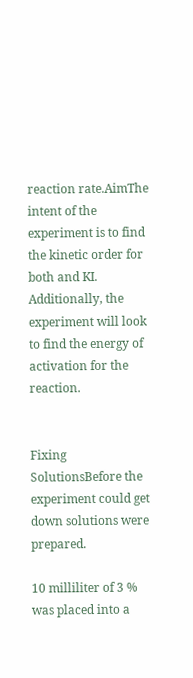reaction rate.AimThe intent of the experiment is to find the kinetic order for both and KI. Additionally, the experiment will look to find the energy of activation for the reaction.


Fixing SolutionsBefore the experiment could get down solutions were prepared.

10 milliliter of 3 % was placed into a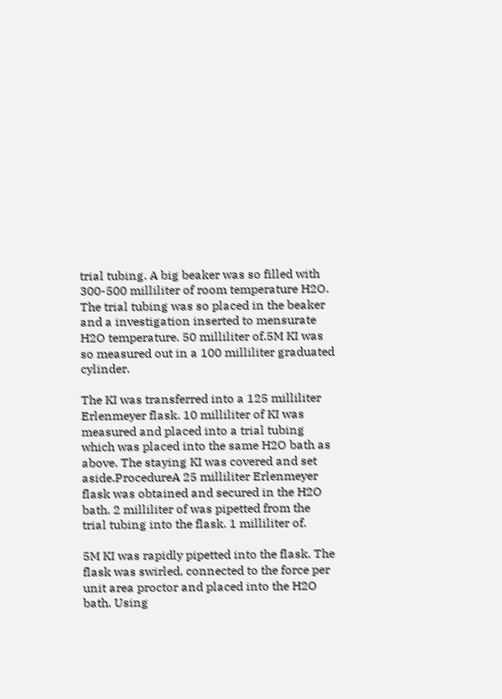trial tubing. A big beaker was so filled with 300-500 milliliter of room temperature H2O. The trial tubing was so placed in the beaker and a investigation inserted to mensurate H2O temperature. 50 milliliter of.5M KI was so measured out in a 100 milliliter graduated cylinder.

The KI was transferred into a 125 milliliter Erlenmeyer flask. 10 milliliter of KI was measured and placed into a trial tubing which was placed into the same H2O bath as above. The staying KI was covered and set aside.ProcedureA 25 milliliter Erlenmeyer flask was obtained and secured in the H2O bath. 2 milliliter of was pipetted from the trial tubing into the flask. 1 milliliter of.

5M KI was rapidly pipetted into the flask. The flask was swirled, connected to the force per unit area proctor and placed into the H2O bath. Using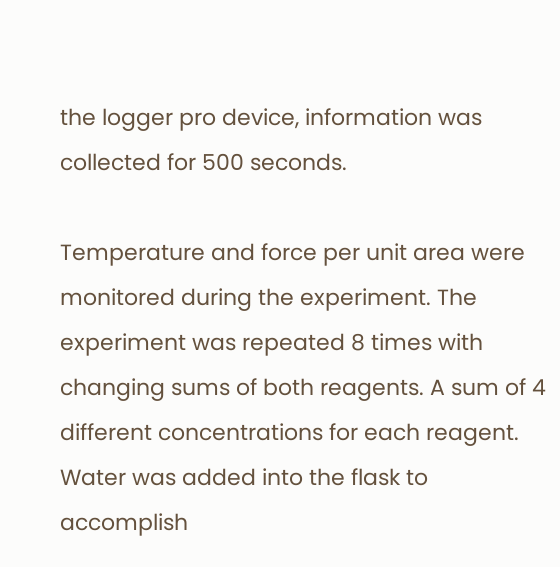the logger pro device, information was collected for 500 seconds.

Temperature and force per unit area were monitored during the experiment. The experiment was repeated 8 times with changing sums of both reagents. A sum of 4 different concentrations for each reagent. Water was added into the flask to accomplish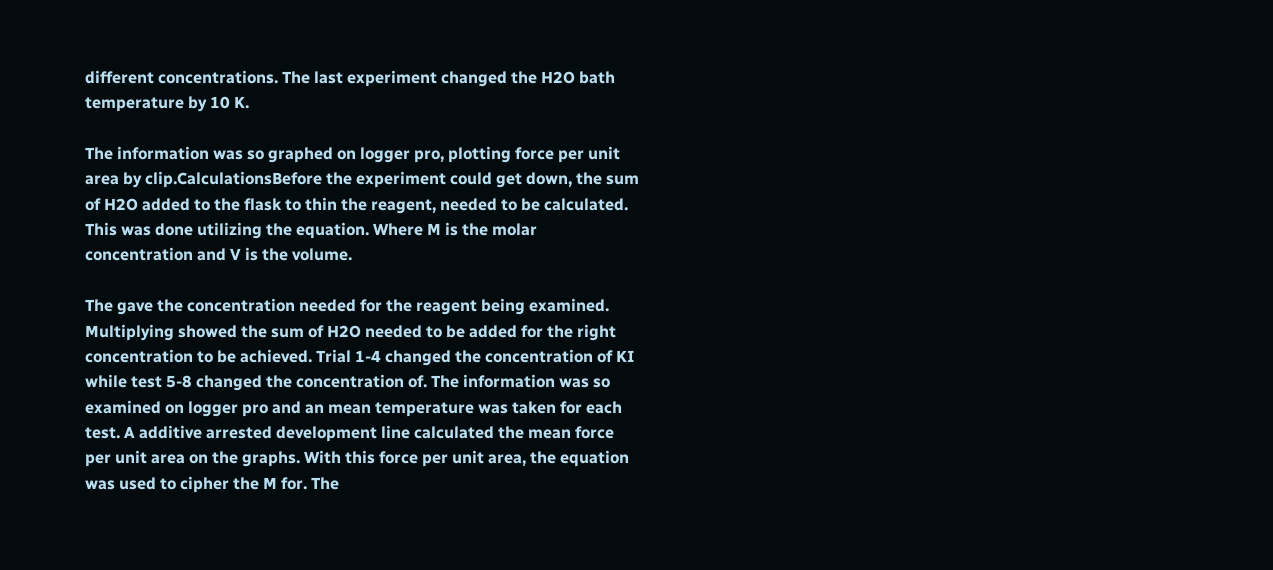different concentrations. The last experiment changed the H2O bath temperature by 10 K.

The information was so graphed on logger pro, plotting force per unit area by clip.CalculationsBefore the experiment could get down, the sum of H2O added to the flask to thin the reagent, needed to be calculated. This was done utilizing the equation. Where M is the molar concentration and V is the volume.

The gave the concentration needed for the reagent being examined. Multiplying showed the sum of H2O needed to be added for the right concentration to be achieved. Trial 1-4 changed the concentration of KI while test 5-8 changed the concentration of. The information was so examined on logger pro and an mean temperature was taken for each test. A additive arrested development line calculated the mean force per unit area on the graphs. With this force per unit area, the equation was used to cipher the M for. The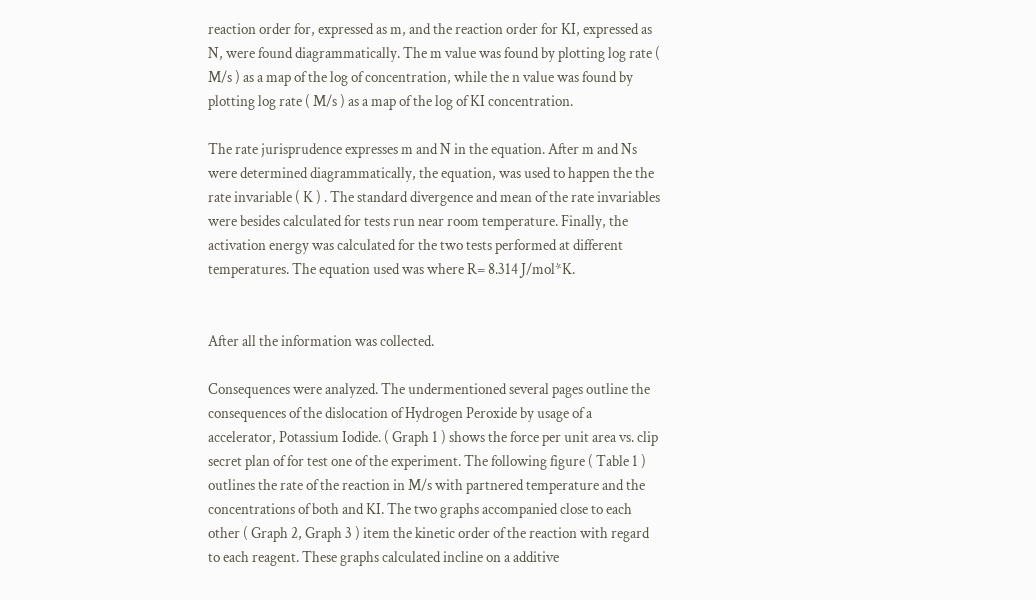reaction order for, expressed as m, and the reaction order for KI, expressed as N, were found diagrammatically. The m value was found by plotting log rate ( M/s ) as a map of the log of concentration, while the n value was found by plotting log rate ( M/s ) as a map of the log of KI concentration.

The rate jurisprudence expresses m and N in the equation. After m and Ns were determined diagrammatically, the equation, was used to happen the the rate invariable ( K ) . The standard divergence and mean of the rate invariables were besides calculated for tests run near room temperature. Finally, the activation energy was calculated for the two tests performed at different temperatures. The equation used was where R= 8.314 J/mol*K.


After all the information was collected.

Consequences were analyzed. The undermentioned several pages outline the consequences of the dislocation of Hydrogen Peroxide by usage of a accelerator, Potassium Iodide. ( Graph 1 ) shows the force per unit area vs. clip secret plan of for test one of the experiment. The following figure ( Table 1 ) outlines the rate of the reaction in M/s with partnered temperature and the concentrations of both and KI. The two graphs accompanied close to each other ( Graph 2, Graph 3 ) item the kinetic order of the reaction with regard to each reagent. These graphs calculated incline on a additive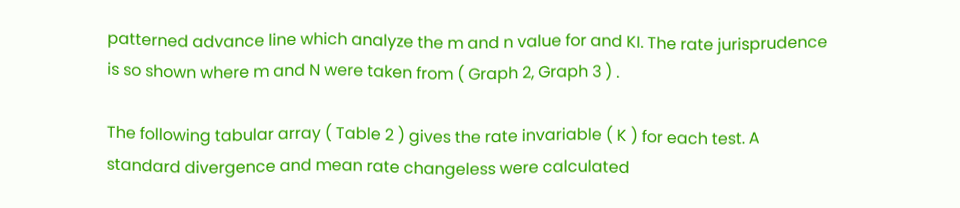patterned advance line which analyze the m and n value for and KI. The rate jurisprudence is so shown where m and N were taken from ( Graph 2, Graph 3 ) .

The following tabular array ( Table 2 ) gives the rate invariable ( K ) for each test. A standard divergence and mean rate changeless were calculated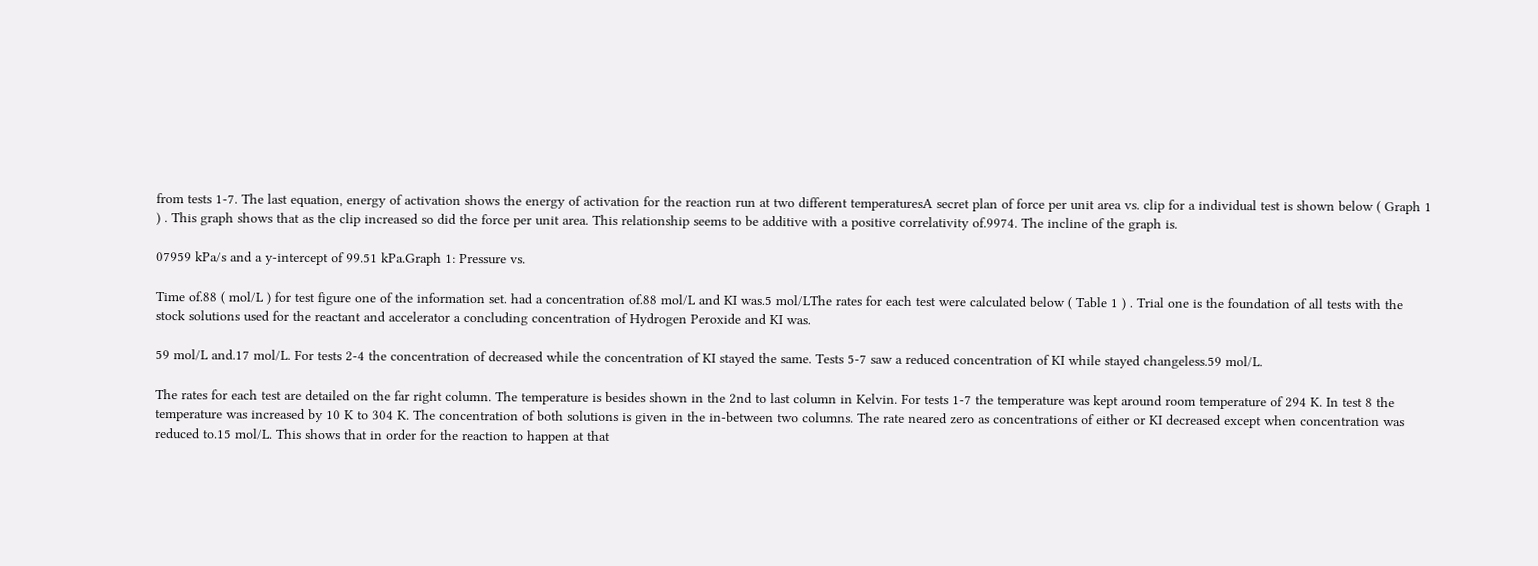from tests 1-7. The last equation, energy of activation shows the energy of activation for the reaction run at two different temperaturesA secret plan of force per unit area vs. clip for a individual test is shown below ( Graph 1 ) . This graph shows that as the clip increased so did the force per unit area. This relationship seems to be additive with a positive correlativity of.9974. The incline of the graph is.

07959 kPa/s and a y-intercept of 99.51 kPa.Graph 1: Pressure vs.

Time of.88 ( mol/L ) for test figure one of the information set. had a concentration of.88 mol/L and KI was.5 mol/LThe rates for each test were calculated below ( Table 1 ) . Trial one is the foundation of all tests with the stock solutions used for the reactant and accelerator a concluding concentration of Hydrogen Peroxide and KI was.

59 mol/L and.17 mol/L. For tests 2-4 the concentration of decreased while the concentration of KI stayed the same. Tests 5-7 saw a reduced concentration of KI while stayed changeless.59 mol/L.

The rates for each test are detailed on the far right column. The temperature is besides shown in the 2nd to last column in Kelvin. For tests 1-7 the temperature was kept around room temperature of 294 K. In test 8 the temperature was increased by 10 K to 304 K. The concentration of both solutions is given in the in-between two columns. The rate neared zero as concentrations of either or KI decreased except when concentration was reduced to.15 mol/L. This shows that in order for the reaction to happen at that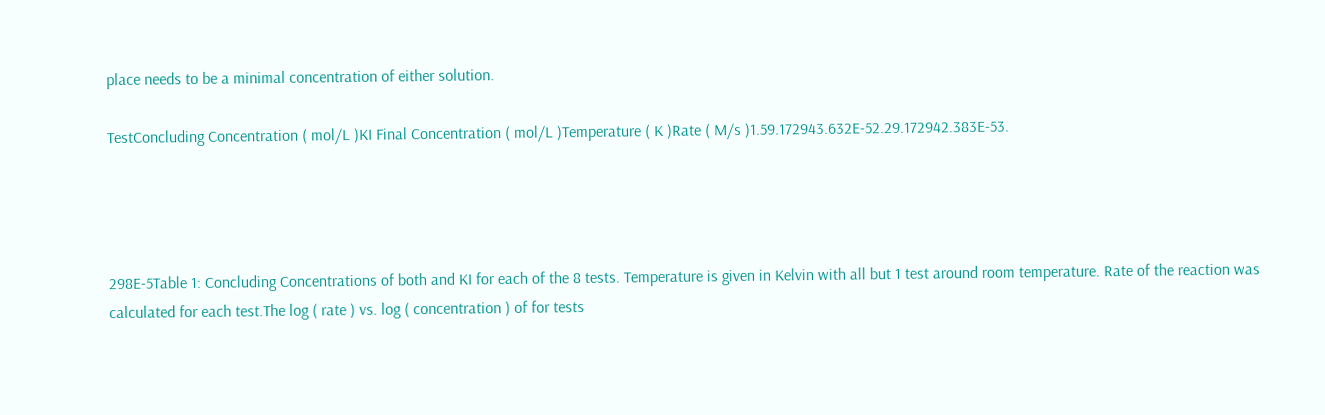place needs to be a minimal concentration of either solution.

TestConcluding Concentration ( mol/L )KI Final Concentration ( mol/L )Temperature ( K )Rate ( M/s )1.59.172943.632E-52.29.172942.383E-53.




298E-5Table 1: Concluding Concentrations of both and KI for each of the 8 tests. Temperature is given in Kelvin with all but 1 test around room temperature. Rate of the reaction was calculated for each test.The log ( rate ) vs. log ( concentration ) of for tests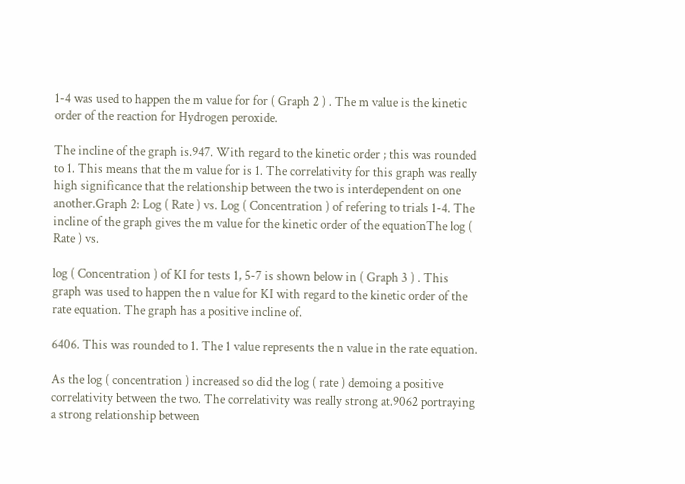1-4 was used to happen the m value for for ( Graph 2 ) . The m value is the kinetic order of the reaction for Hydrogen peroxide.

The incline of the graph is.947. With regard to the kinetic order ; this was rounded to 1. This means that the m value for is 1. The correlativity for this graph was really high significance that the relationship between the two is interdependent on one another.Graph 2: Log ( Rate ) vs. Log ( Concentration ) of refering to trials 1-4. The incline of the graph gives the m value for the kinetic order of the equationThe log ( Rate ) vs.

log ( Concentration ) of KI for tests 1, 5-7 is shown below in ( Graph 3 ) . This graph was used to happen the n value for KI with regard to the kinetic order of the rate equation. The graph has a positive incline of.

6406. This was rounded to 1. The 1 value represents the n value in the rate equation.

As the log ( concentration ) increased so did the log ( rate ) demoing a positive correlativity between the two. The correlativity was really strong at.9062 portraying a strong relationship between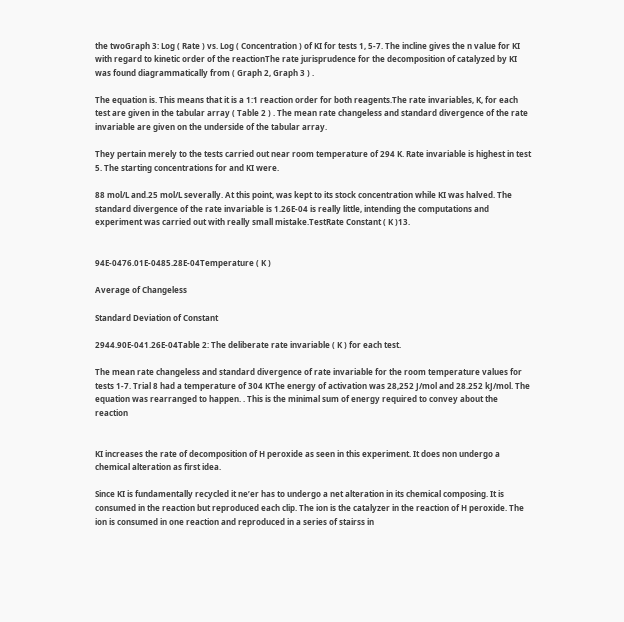the twoGraph 3: Log ( Rate ) vs. Log ( Concentration ) of KI for tests 1, 5-7. The incline gives the n value for KI with regard to kinetic order of the reactionThe rate jurisprudence for the decomposition of catalyzed by KI was found diagrammatically from ( Graph 2, Graph 3 ) .

The equation is. This means that it is a 1:1 reaction order for both reagents.The rate invariables, K, for each test are given in the tabular array ( Table 2 ) . The mean rate changeless and standard divergence of the rate invariable are given on the underside of the tabular array.

They pertain merely to the tests carried out near room temperature of 294 K. Rate invariable is highest in test 5. The starting concentrations for and KI were.

88 mol/L and.25 mol/L severally. At this point, was kept to its stock concentration while KI was halved. The standard divergence of the rate invariable is 1.26E-04 is really little, intending the computations and experiment was carried out with really small mistake.TestRate Constant ( K )13.


94E-0476.01E-0485.28E-04Temperature ( K )

Average of Changeless

Standard Deviation of Constant

2944.90E-041.26E-04Table 2: The deliberate rate invariable ( K ) for each test.

The mean rate changeless and standard divergence of rate invariable for the room temperature values for tests 1-7. Trial 8 had a temperature of 304 KThe energy of activation was 28,252 J/mol and 28.252 kJ/mol. The equation was rearranged to happen. . This is the minimal sum of energy required to convey about the reaction


KI increases the rate of decomposition of H peroxide as seen in this experiment. It does non undergo a chemical alteration as first idea.

Since KI is fundamentally recycled it ne’er has to undergo a net alteration in its chemical composing. It is consumed in the reaction but reproduced each clip. The ion is the catalyzer in the reaction of H peroxide. The ion is consumed in one reaction and reproduced in a series of stairss in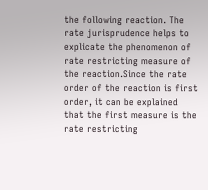the following reaction. The rate jurisprudence helps to explicate the phenomenon of rate restricting measure of the reaction.Since the rate order of the reaction is first order, it can be explained that the first measure is the rate restricting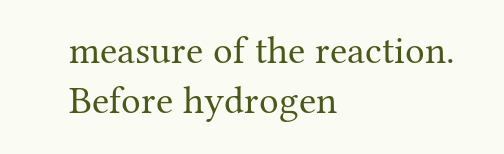measure of the reaction. Before hydrogen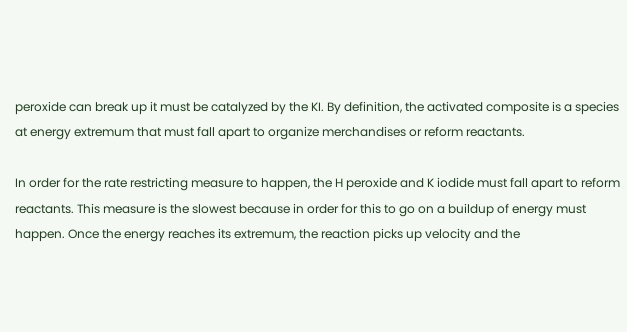peroxide can break up it must be catalyzed by the KI. By definition, the activated composite is a species at energy extremum that must fall apart to organize merchandises or reform reactants.

In order for the rate restricting measure to happen, the H peroxide and K iodide must fall apart to reform reactants. This measure is the slowest because in order for this to go on a buildup of energy must happen. Once the energy reaches its extremum, the reaction picks up velocity and the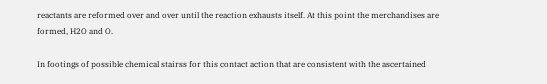reactants are reformed over and over until the reaction exhausts itself. At this point the merchandises are formed, H2O and O.

In footings of possible chemical stairss for this contact action that are consistent with the ascertained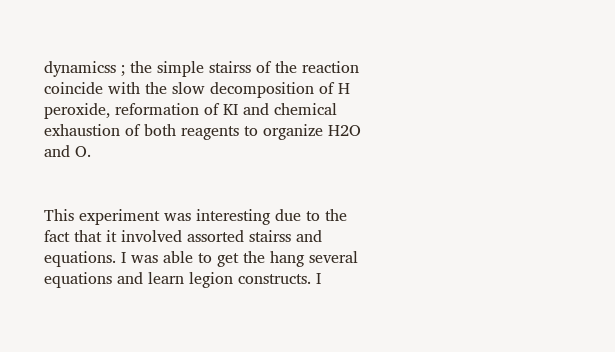dynamicss ; the simple stairss of the reaction coincide with the slow decomposition of H peroxide, reformation of KI and chemical exhaustion of both reagents to organize H2O and O.


This experiment was interesting due to the fact that it involved assorted stairss and equations. I was able to get the hang several equations and learn legion constructs. I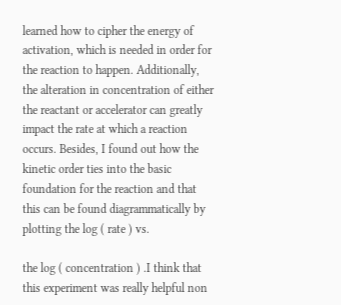learned how to cipher the energy of activation, which is needed in order for the reaction to happen. Additionally, the alteration in concentration of either the reactant or accelerator can greatly impact the rate at which a reaction occurs. Besides, I found out how the kinetic order ties into the basic foundation for the reaction and that this can be found diagrammatically by plotting the log ( rate ) vs.

the log ( concentration ) .I think that this experiment was really helpful non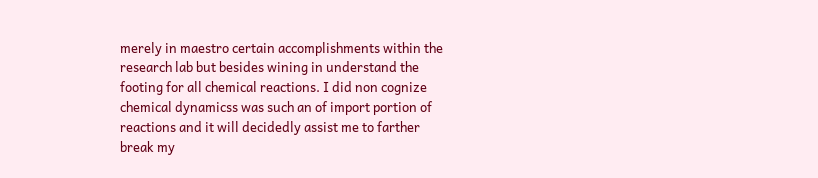merely in maestro certain accomplishments within the research lab but besides wining in understand the footing for all chemical reactions. I did non cognize chemical dynamicss was such an of import portion of reactions and it will decidedly assist me to farther break my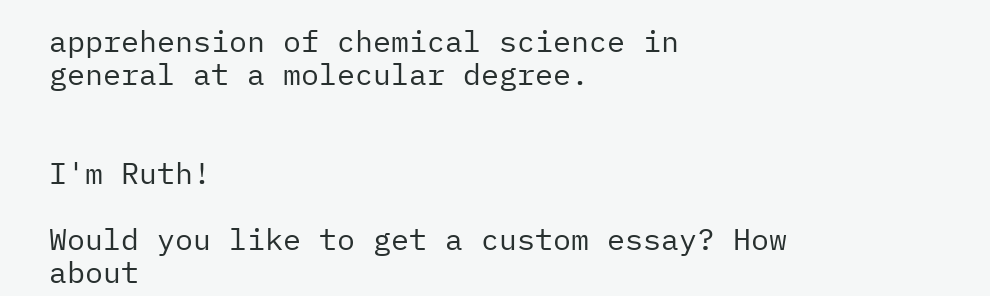apprehension of chemical science in general at a molecular degree.


I'm Ruth!

Would you like to get a custom essay? How about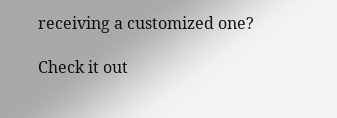receiving a customized one?

Check it out